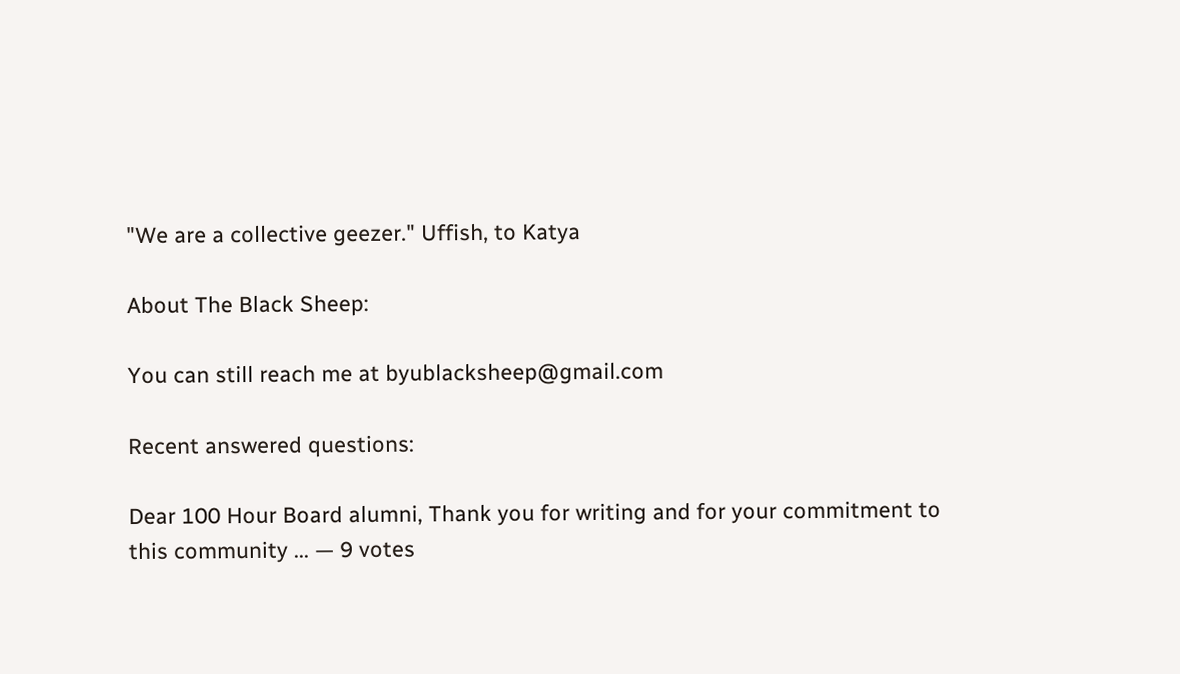"We are a collective geezer." Uffish, to Katya

About The Black Sheep:

You can still reach me at byublacksheep@gmail.com

Recent answered questions:

Dear 100 Hour Board alumni, Thank you for writing and for your commitment to this community ... — 9 votes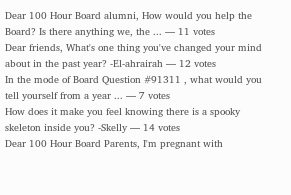Dear 100 Hour Board alumni, How would you help the Board? Is there anything we, the ... — 11 votes
Dear friends, What's one thing you've changed your mind about in the past year? -El-ahrairah — 12 votes
In the mode of Board Question #91311 , what would you tell yourself from a year ... — 7 votes
How does it make you feel knowing there is a spooky skeleton inside you? -Skelly — 14 votes
Dear 100 Hour Board Parents, I'm pregnant with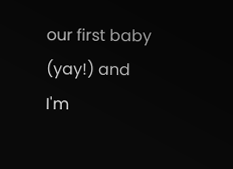our first baby (yay!) and I'm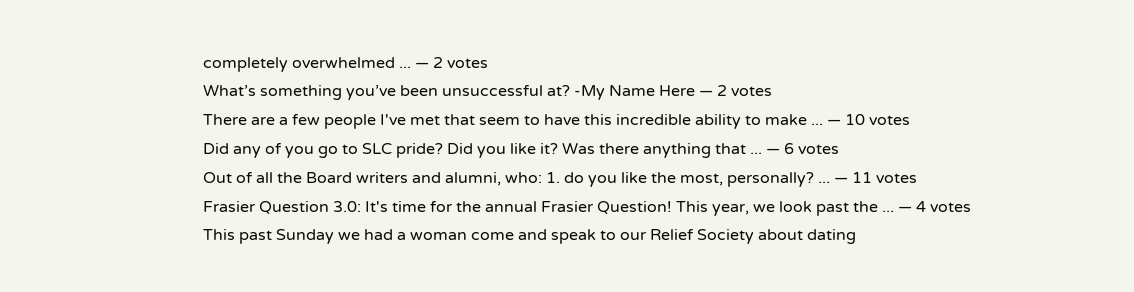completely overwhelmed ... — 2 votes
What’s something you’ve been unsuccessful at? -My Name Here — 2 votes
There are a few people I've met that seem to have this incredible ability to make ... — 10 votes
Did any of you go to SLC pride? Did you like it? Was there anything that ... — 6 votes
Out of all the Board writers and alumni, who: 1. do you like the most, personally? ... — 11 votes
Frasier Question 3.0: It's time for the annual Frasier Question! This year, we look past the ... — 4 votes
This past Sunday we had a woman come and speak to our Relief Society about dating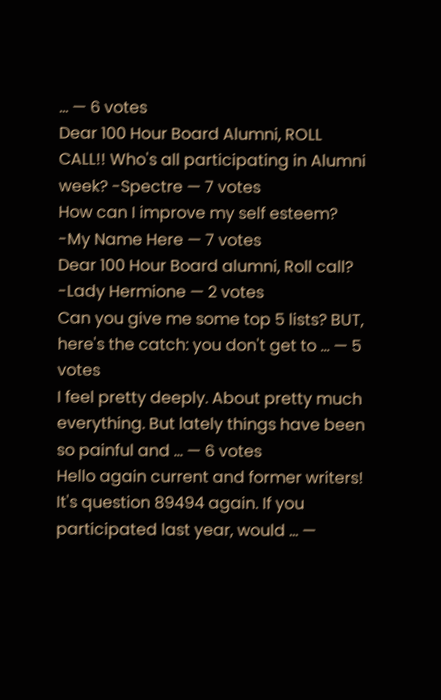... — 6 votes
Dear 100 Hour Board Alumni, ROLL CALL!! Who's all participating in Alumni week? -Spectre — 7 votes
How can I improve my self esteem? -My Name Here — 7 votes
Dear 100 Hour Board alumni, Roll call? -Lady Hermione — 2 votes
Can you give me some top 5 lists? BUT, here's the catch: you don't get to ... — 5 votes
I feel pretty deeply. About pretty much everything. But lately things have been so painful and ... — 6 votes
Hello again current and former writers! It's question 89494 again. If you participated last year, would ... —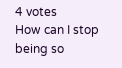4 votes
How can I stop being so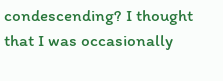condescending? I thought that I was occasionally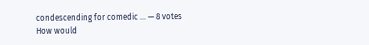condescending for comedic ... — 8 votes
How would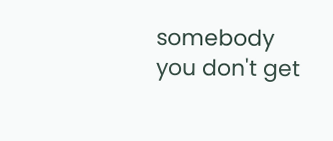somebody you don't get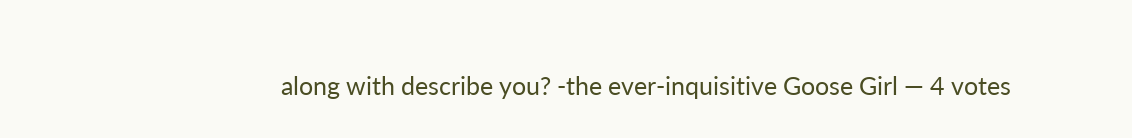along with describe you? -the ever-inquisitive Goose Girl — 4 votes